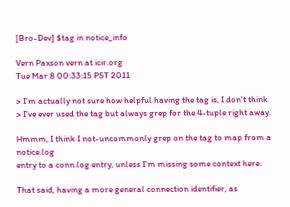[Bro-Dev] $tag in notice_info

Vern Paxson vern at icir.org
Tue Mar 8 00:33:15 PST 2011

> I'm actually not sure how helpful having the tag is, I don't think
> I've ever used the tag but always grep for the 4-tuple right away.

Hmmm, I think I not-uncommonly grep on the tag to map from a notice.log
entry to a conn.log entry, unless I'm missing some context here.

That said, having a more general connection identifier, as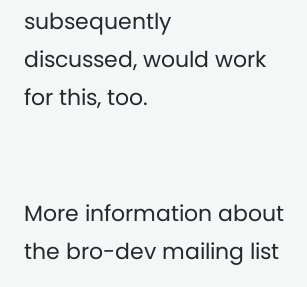subsequently
discussed, would work for this, too.


More information about the bro-dev mailing list